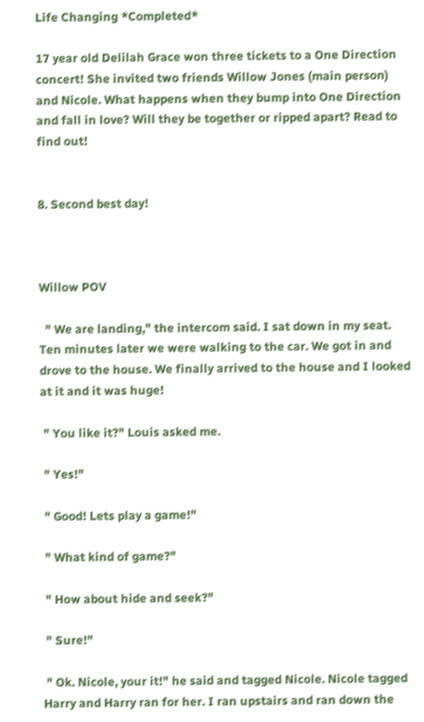Life Changing *Completed*

17 year old Delilah Grace won three tickets to a One Direction concert! She invited two friends Willow Jones (main person) and Nicole. What happens when they bump into One Direction and fall in love? Will they be together or ripped apart? Read to find out!


8. Second best day!



Willow POV

  " We are landing," the intercom said. I sat down in my seat. Ten minutes later we were walking to the car. We got in and drove to the house. We finally arrived to the house and I looked at it and it was huge!

 " You like it?" Louis asked me.

 " Yes!"

 " Good! Lets play a game!"

 " What kind of game?"

 " How about hide and seek?"

 " Sure!"

 " Ok. Nicole, your it!" he said and tagged Nicole. Nicole tagged Harry and Harry ran for her. I ran upstairs and ran down the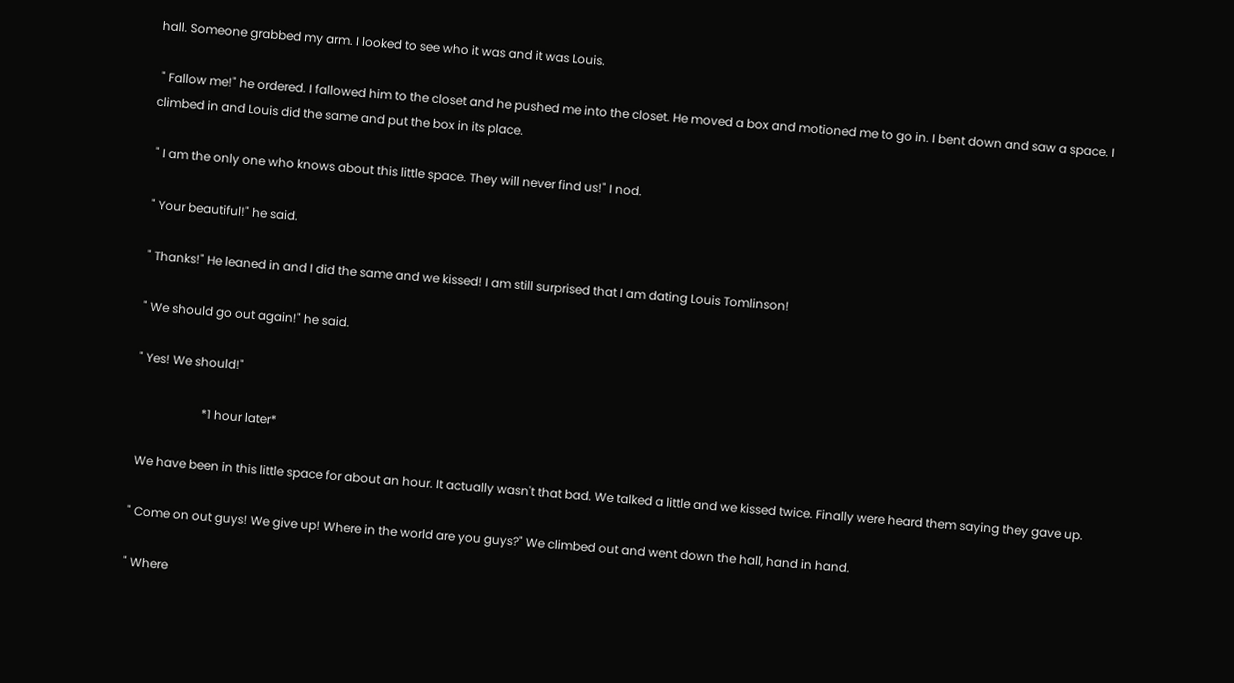hall. Someone grabbed my arm. I looked to see who it was and it was Louis.

 " Fallow me!" he ordered. I fallowed him to the closet and he pushed me into the closet. He moved a box and motioned me to go in. I bent down and saw a space. I climbed in and Louis did the same and put the box in its place.

 " I am the only one who knows about this little space. They will never find us!" I nod.

 " Your beautiful!" he said.

 " Thanks!" He leaned in and I did the same and we kissed! I am still surprised that I am dating Louis Tomlinson!

 " We should go out again!" he said.

 " Yes! We should!"

                       *1 hour later*

  We have been in this little space for about an hour. It actually wasn't that bad. We talked a little and we kissed twice. Finally were heard them saying they gave up.

 " Come on out guys! We give up! Where in the world are you guys?" We climbed out and went down the hall, hand in hand.

 " Where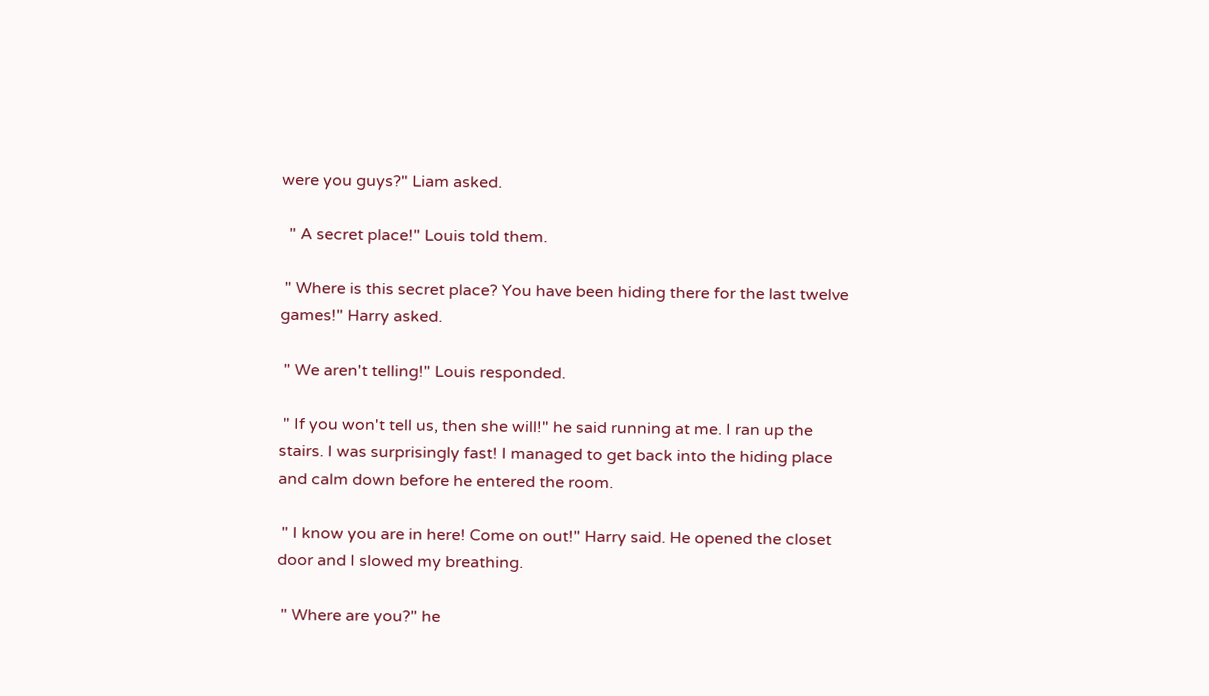were you guys?" Liam asked.

  " A secret place!" Louis told them.

 " Where is this secret place? You have been hiding there for the last twelve games!" Harry asked.

 " We aren't telling!" Louis responded.

 " If you won't tell us, then she will!" he said running at me. I ran up the stairs. I was surprisingly fast! I managed to get back into the hiding place and calm down before he entered the room.

 " I know you are in here! Come on out!" Harry said. He opened the closet door and I slowed my breathing.

 " Where are you?" he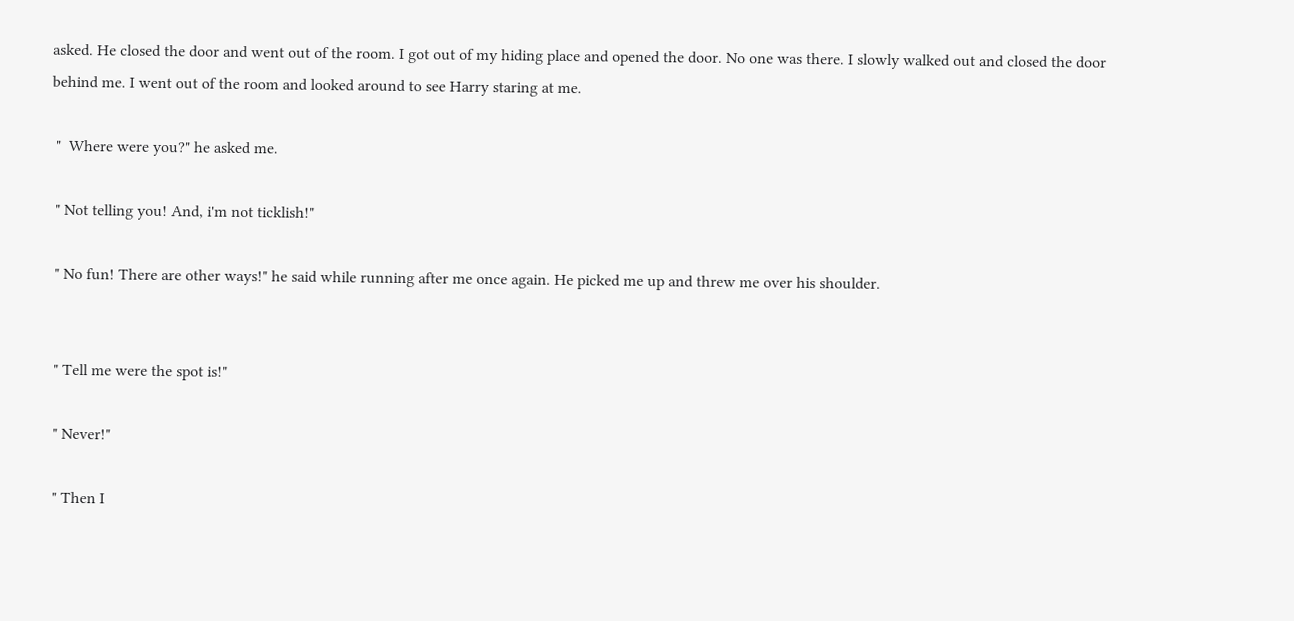asked. He closed the door and went out of the room. I got out of my hiding place and opened the door. No one was there. I slowly walked out and closed the door behind me. I went out of the room and looked around to see Harry staring at me.

 "  Where were you?" he asked me.

 " Not telling you! And, i'm not ticklish!"

 " No fun! There are other ways!" he said while running after me once again. He picked me up and threw me over his shoulder.


 " Tell me were the spot is!"

 " Never!"

 " Then I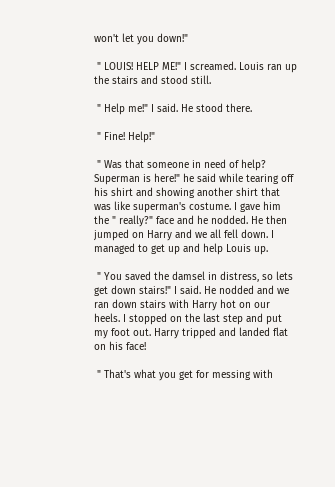won't let you down!"

 " LOUIS! HELP ME!" I screamed. Louis ran up the stairs and stood still.

 " Help me!" I said. He stood there.

 " Fine! Help!"

 " Was that someone in need of help? Superman is here!" he said while tearing off his shirt and showing another shirt that was like superman's costume. I gave him the " really?" face and he nodded. He then jumped on Harry and we all fell down. I managed to get up and help Louis up.

 " You saved the damsel in distress, so lets get down stairs!" I said. He nodded and we ran down stairs with Harry hot on our heels. I stopped on the last step and put my foot out. Harry tripped and landed flat on his face!

 " That's what you get for messing with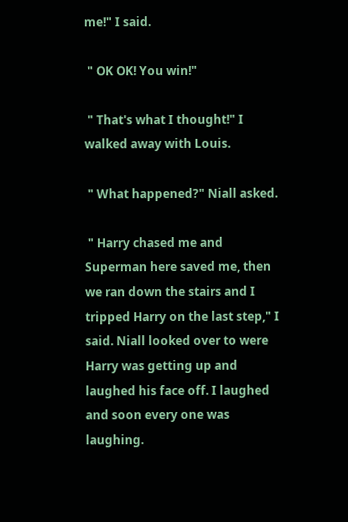me!" I said.

 " OK OK! You win!"

 " That's what I thought!" I walked away with Louis.

 " What happened?" Niall asked.

 " Harry chased me and Superman here saved me, then we ran down the stairs and I tripped Harry on the last step," I said. Niall looked over to were Harry was getting up and laughed his face off. I laughed and soon every one was laughing.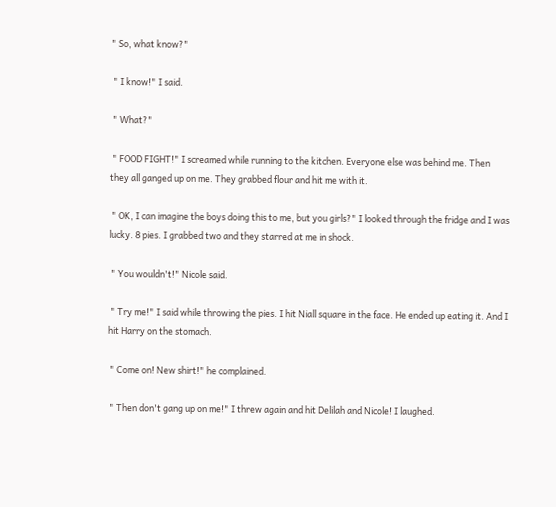" So, what know?"

 " I know!" I said.

 " What?"

 " FOOD FIGHT!" I screamed while running to the kitchen. Everyone else was behind me. Then they all ganged up on me. They grabbed flour and hit me with it.

 " OK, I can imagine the boys doing this to me, but you girls?" I looked through the fridge and I was lucky. 8 pies. I grabbed two and they starred at me in shock.

 " You wouldn't!" Nicole said.

 " Try me!" I said while throwing the pies. I hit Niall square in the face. He ended up eating it. And I hit Harry on the stomach.

 " Come on! New shirt!" he complained.

 " Then don't gang up on me!" I threw again and hit Delilah and Nicole! I laughed.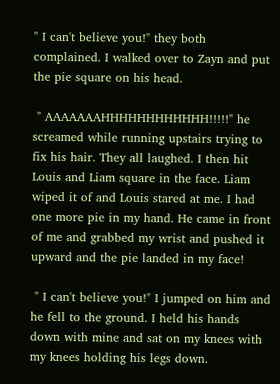" I can't believe you!" they both complained. I walked over to Zayn and put the pie square on his head.

 " AAAAAAAHHHHHHHHHHHH!!!!!" he screamed while running upstairs trying to fix his hair. They all laughed. I then hit Louis and Liam square in the face. Liam wiped it of and Louis stared at me. I had one more pie in my hand. He came in front of me and grabbed my wrist and pushed it upward and the pie landed in my face!

 " I can't believe you!" I jumped on him and he fell to the ground. I held his hands down with mine and sat on my knees with my knees holding his legs down.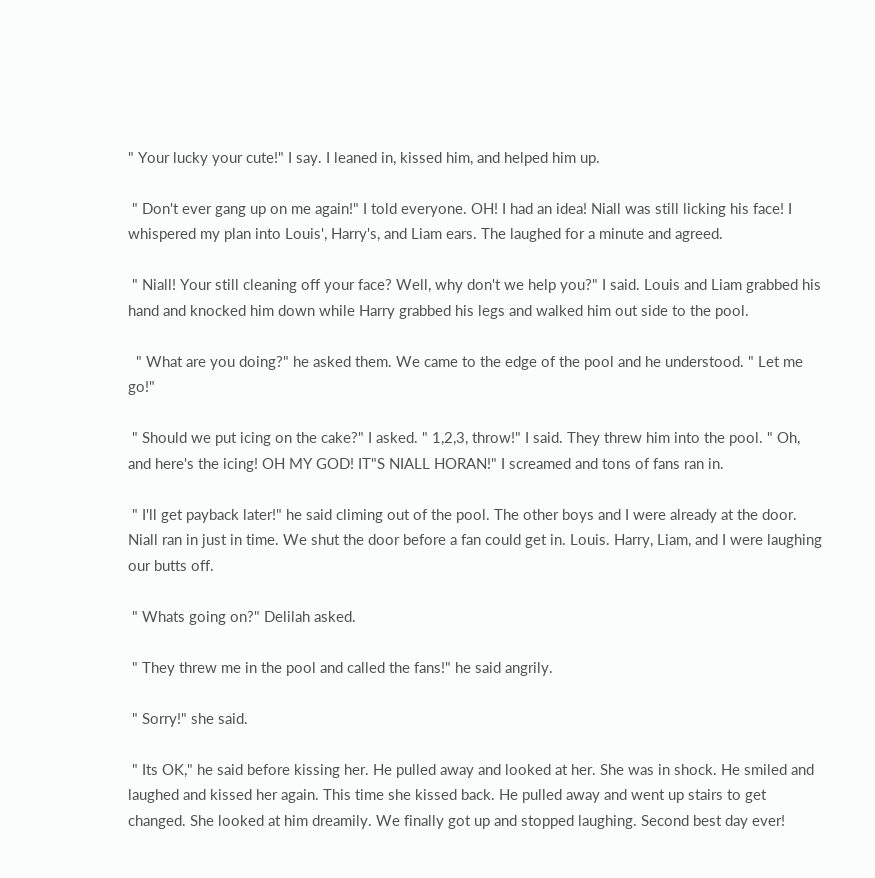" Your lucky your cute!" I say. I leaned in, kissed him, and helped him up.

 " Don't ever gang up on me again!" I told everyone. OH! I had an idea! Niall was still licking his face! I whispered my plan into Louis', Harry's, and Liam ears. The laughed for a minute and agreed.

 " Niall! Your still cleaning off your face? Well, why don't we help you?" I said. Louis and Liam grabbed his hand and knocked him down while Harry grabbed his legs and walked him out side to the pool.

  " What are you doing?" he asked them. We came to the edge of the pool and he understood. " Let me go!"

 " Should we put icing on the cake?" I asked. " 1,2,3, throw!" I said. They threw him into the pool. " Oh, and here's the icing! OH MY GOD! IT"S NIALL HORAN!" I screamed and tons of fans ran in.

 " I'll get payback later!" he said climing out of the pool. The other boys and I were already at the door. Niall ran in just in time. We shut the door before a fan could get in. Louis. Harry, Liam, and I were laughing our butts off.

 " Whats going on?" Delilah asked.

 " They threw me in the pool and called the fans!" he said angrily.

 " Sorry!" she said.

 " Its OK," he said before kissing her. He pulled away and looked at her. She was in shock. He smiled and laughed and kissed her again. This time she kissed back. He pulled away and went up stairs to get changed. She looked at him dreamily. We finally got up and stopped laughing. Second best day ever!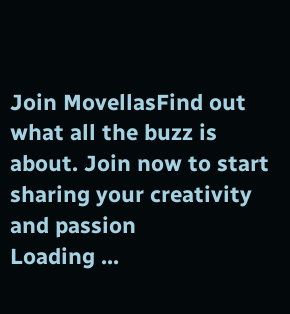Join MovellasFind out what all the buzz is about. Join now to start sharing your creativity and passion
Loading ...